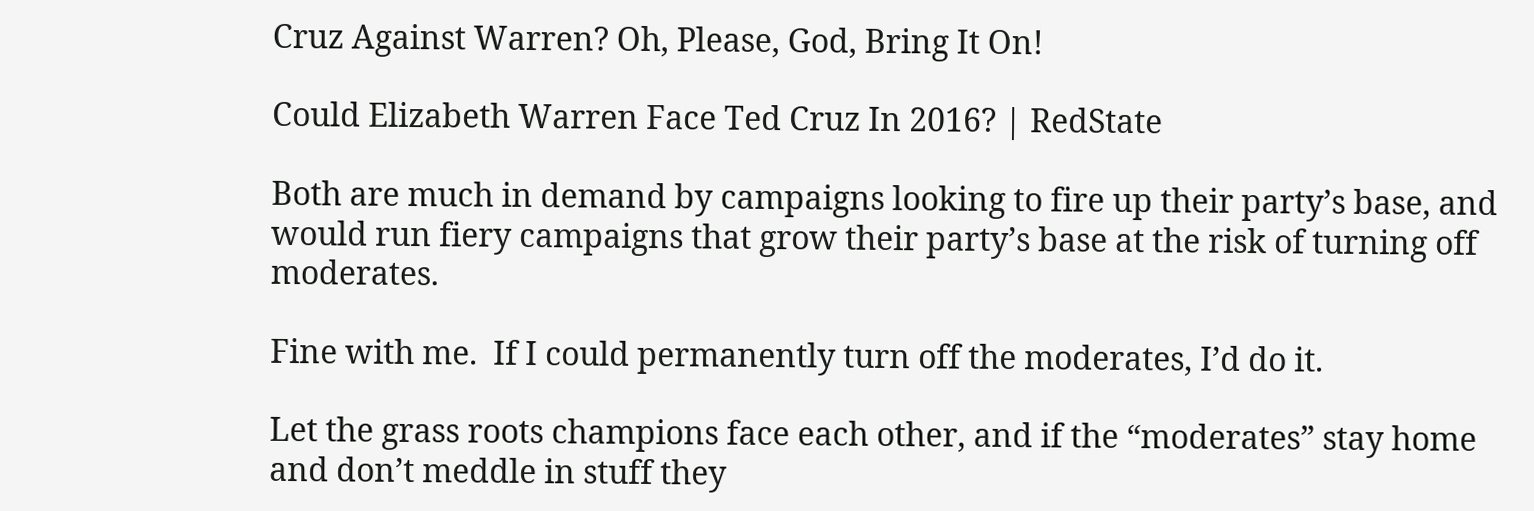Cruz Against Warren? Oh, Please, God, Bring It On!

Could Elizabeth Warren Face Ted Cruz In 2016? | RedState

Both are much in demand by campaigns looking to fire up their party’s base, and would run fiery campaigns that grow their party’s base at the risk of turning off moderates.

Fine with me.  If I could permanently turn off the moderates, I’d do it.

Let the grass roots champions face each other, and if the “moderates” stay home and don’t meddle in stuff they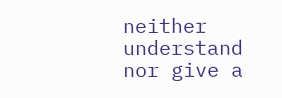neither understand nor give a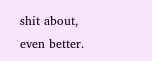shit about, even better.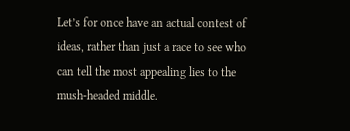Let’s for once have an actual contest of ideas, rather than just a race to see who can tell the most appealing lies to the mush-headed middle.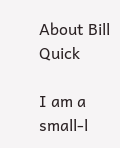About Bill Quick

I am a small-l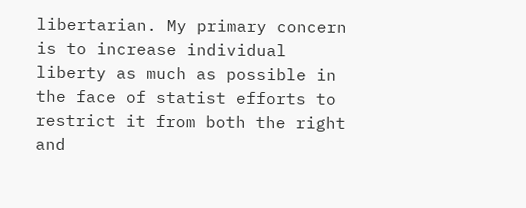libertarian. My primary concern is to increase individual liberty as much as possible in the face of statist efforts to restrict it from both the right and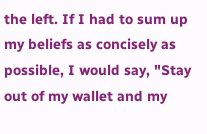the left. If I had to sum up my beliefs as concisely as possible, I would say, "Stay out of my wallet and my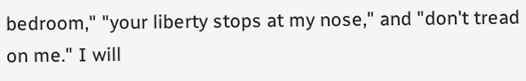bedroom," "your liberty stops at my nose," and "don't tread on me." I will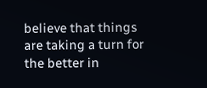believe that things are taking a turn for the better in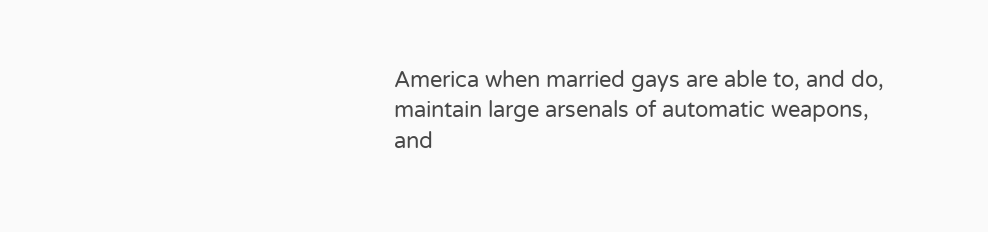America when married gays are able to, and do, maintain large arsenals of automatic weapons, and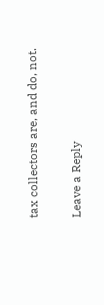tax collectors are, and do, not.

Leave a Reply